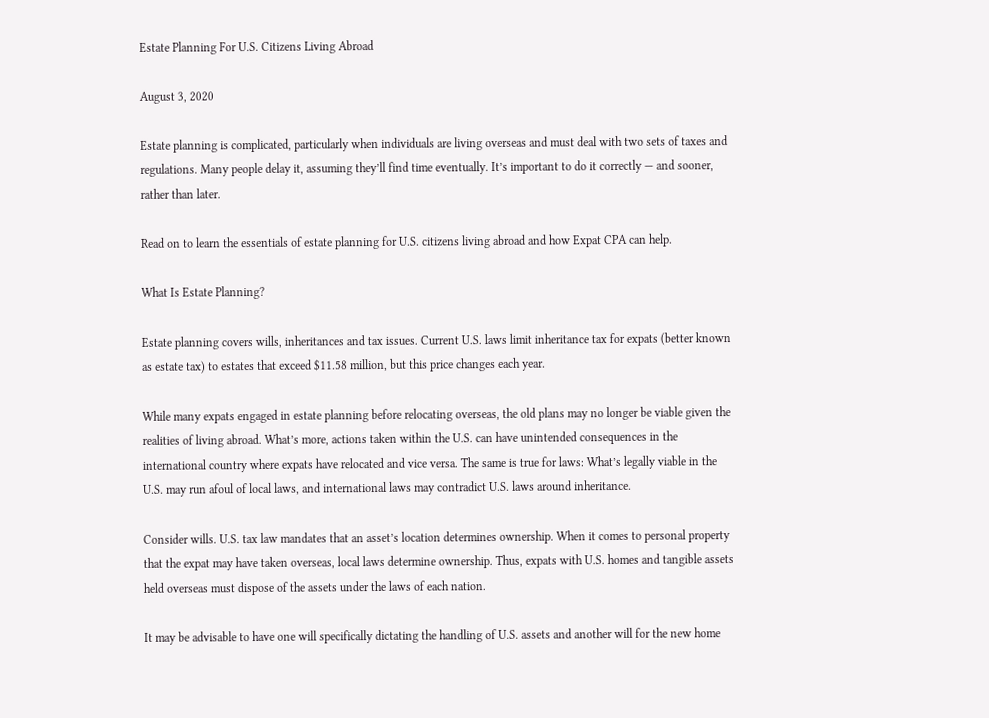Estate Planning For U.S. Citizens Living Abroad

August 3, 2020

Estate planning is complicated, particularly when individuals are living overseas and must deal with two sets of taxes and regulations. Many people delay it, assuming they’ll find time eventually. It’s important to do it correctly — and sooner, rather than later.

Read on to learn the essentials of estate planning for U.S. citizens living abroad and how Expat CPA can help.

What Is Estate Planning?

Estate planning covers wills, inheritances and tax issues. Current U.S. laws limit inheritance tax for expats (better known as estate tax) to estates that exceed $11.58 million, but this price changes each year.

While many expats engaged in estate planning before relocating overseas, the old plans may no longer be viable given the realities of living abroad. What’s more, actions taken within the U.S. can have unintended consequences in the international country where expats have relocated and vice versa. The same is true for laws: What’s legally viable in the U.S. may run afoul of local laws, and international laws may contradict U.S. laws around inheritance.

Consider wills. U.S. tax law mandates that an asset’s location determines ownership. When it comes to personal property that the expat may have taken overseas, local laws determine ownership. Thus, expats with U.S. homes and tangible assets held overseas must dispose of the assets under the laws of each nation.

It may be advisable to have one will specifically dictating the handling of U.S. assets and another will for the new home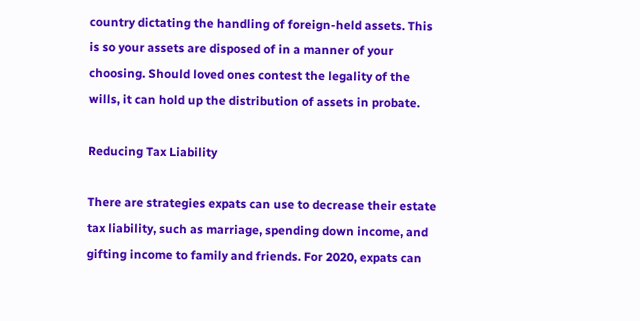country dictating the handling of foreign-held assets. This is so your assets are disposed of in a manner of your choosing. Should loved ones contest the legality of the wills, it can hold up the distribution of assets in probate.

Reducing Tax Liability

There are strategies expats can use to decrease their estate tax liability, such as marriage, spending down income, and gifting income to family and friends. For 2020, expats can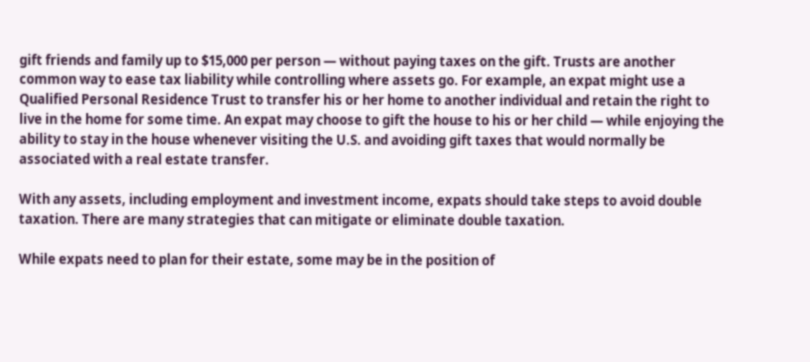gift friends and family up to $15,000 per person — without paying taxes on the gift. Trusts are another common way to ease tax liability while controlling where assets go. For example, an expat might use a Qualified Personal Residence Trust to transfer his or her home to another individual and retain the right to live in the home for some time. An expat may choose to gift the house to his or her child — while enjoying the ability to stay in the house whenever visiting the U.S. and avoiding gift taxes that would normally be associated with a real estate transfer.

With any assets, including employment and investment income, expats should take steps to avoid double taxation. There are many strategies that can mitigate or eliminate double taxation.

While expats need to plan for their estate, some may be in the position of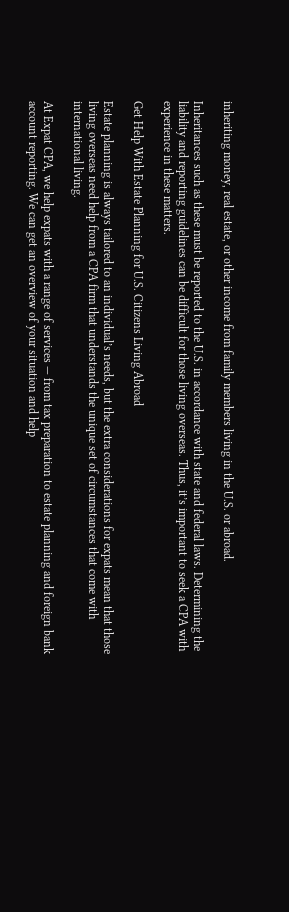inheriting money, real estate, or other income from family members living in the U.S. or abroad.

Inheritances such as these must be reported to the U.S. in accordance with state and federal laws. Determining the liability and reporting guidelines can be difficult for those living overseas. Thus, it’s important to seek a CPA with experience in these matters.

Get Help With Estate Planning for U.S. Citizens Living Abroad

Estate planning is always tailored to an individual’s needs, but the extra considerations for expats mean that those living overseas need help from a CPA firm that understands the unique set of circumstances that come with international living.

At Expat CPA, we help expats with a range of services — from tax preparation to estate planning and foreign bank account reporting. We can get an overview of your situation and help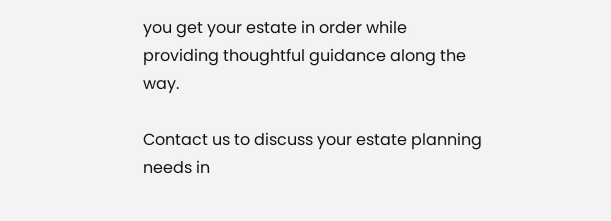you get your estate in order while providing thoughtful guidance along the way.

Contact us to discuss your estate planning needs in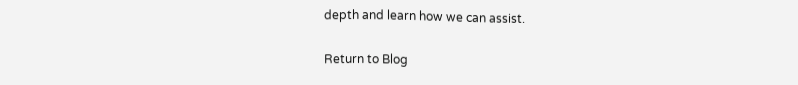depth and learn how we can assist.

Return to Blog